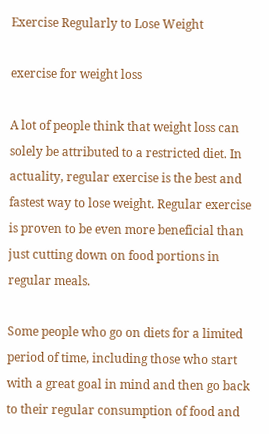Exercise Regularly to Lose Weight

exercise for weight loss

A lot of people think that weight loss can solely be attributed to a restricted diet. In actuality, regular exercise is the best and fastest way to lose weight. Regular exercise is proven to be even more beneficial than just cutting down on food portions in regular meals.

Some people who go on diets for a limited period of time, including those who start with a great goal in mind and then go back to their regular consumption of food and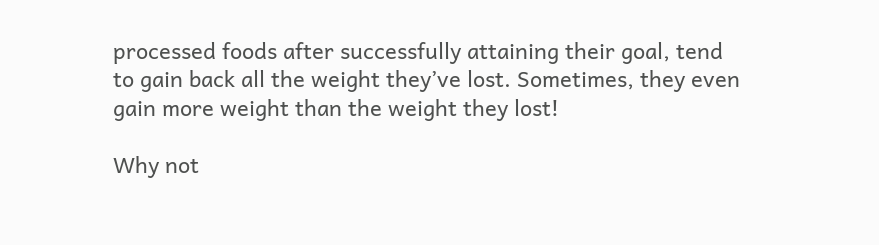processed foods after successfully attaining their goal, tend to gain back all the weight they’ve lost. Sometimes, they even gain more weight than the weight they lost!

Why not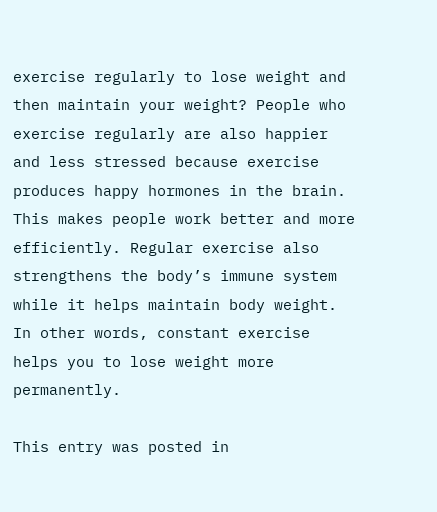exercise regularly to lose weight and then maintain your weight? People who exercise regularly are also happier and less stressed because exercise produces happy hormones in the brain. This makes people work better and more efficiently. Regular exercise also strengthens the body’s immune system while it helps maintain body weight. In other words, constant exercise helps you to lose weight more permanently.

This entry was posted in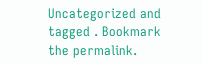Uncategorized and tagged . Bookmark the permalink.